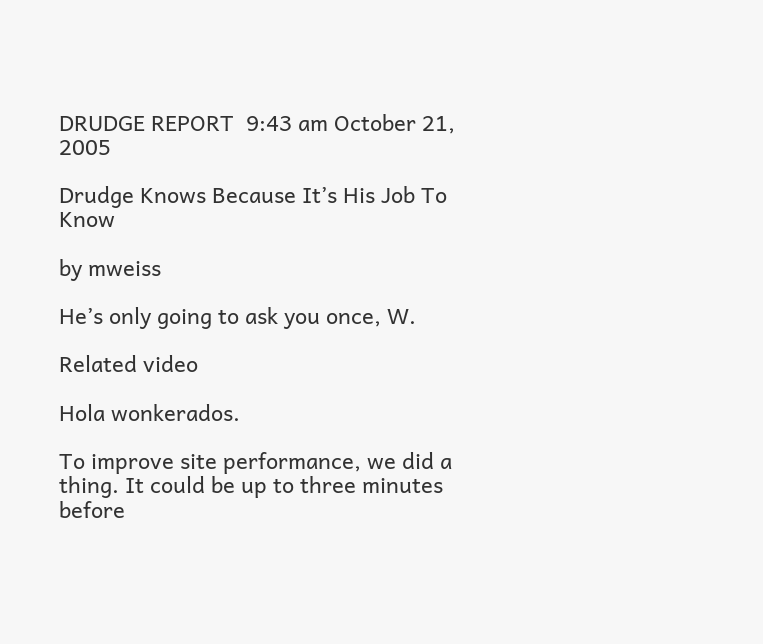DRUDGE REPORT  9:43 am October 21, 2005

Drudge Knows Because It’s His Job To Know

by mweiss

He’s only going to ask you once, W.

Related video

Hola wonkerados.

To improve site performance, we did a thing. It could be up to three minutes before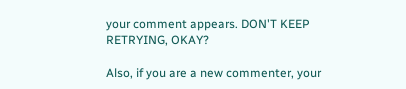your comment appears. DON'T KEEP RETRYING, OKAY?

Also, if you are a new commenter, your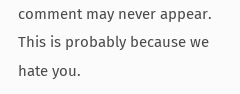comment may never appear. This is probably because we hate you.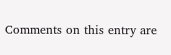Comments on this entry are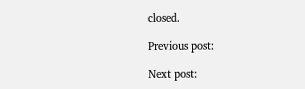closed.

Previous post:

Next post: